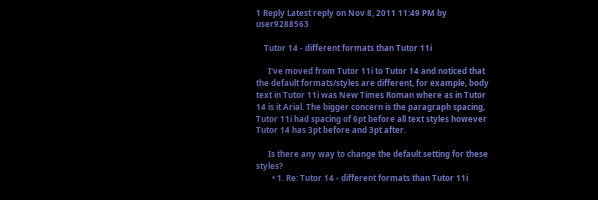1 Reply Latest reply on Nov 8, 2011 11:49 PM by user9288563

    Tutor 14 - different formats than Tutor 11i

      I've moved from Tutor 11i to Tutor 14 and noticed that the default formats/styles are different, for example, body text in Tutor 11i was New Times Roman where as in Tutor 14 is it Arial. The bigger concern is the paragraph spacing, Tutor 11i had spacing of 6pt before all text styles however Tutor 14 has 3pt before and 3pt after.

      Is there any way to change the default setting for these styles?
        • 1. Re: Tutor 14 - different formats than Tutor 11i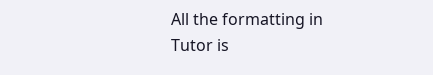All the formatting in Tutor is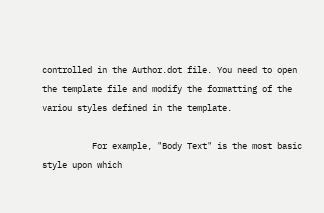controlled in the Author.dot file. You need to open the template file and modify the formatting of the variou styles defined in the template.

          For example, "Body Text" is the most basic style upon which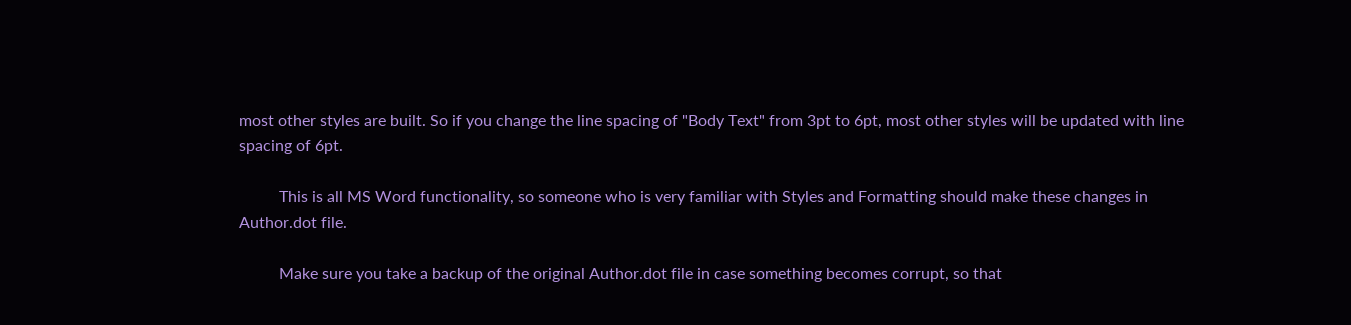most other styles are built. So if you change the line spacing of "Body Text" from 3pt to 6pt, most other styles will be updated with line spacing of 6pt.

          This is all MS Word functionality, so someone who is very familiar with Styles and Formatting should make these changes in Author.dot file.

          Make sure you take a backup of the original Author.dot file in case something becomes corrupt, so that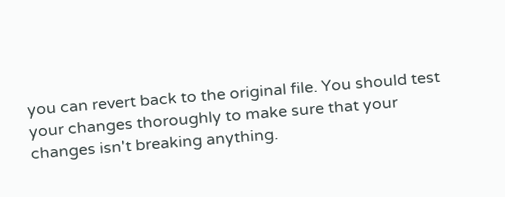you can revert back to the original file. You should test your changes thoroughly to make sure that your changes isn't breaking anything.